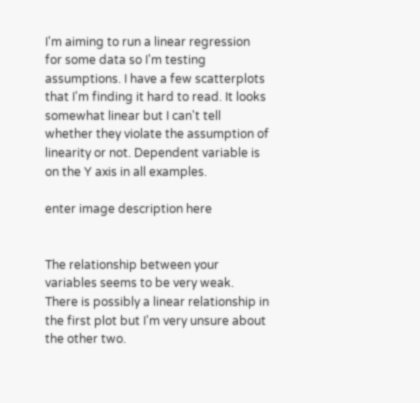I'm aiming to run a linear regression for some data so I'm testing assumptions. I have a few scatterplots that I'm finding it hard to read. It looks somewhat linear but I can't tell whether they violate the assumption of linearity or not. Dependent variable is on the Y axis in all examples.

enter image description here


The relationship between your variables seems to be very weak. There is possibly a linear relationship in the first plot but I'm very unsure about the other two.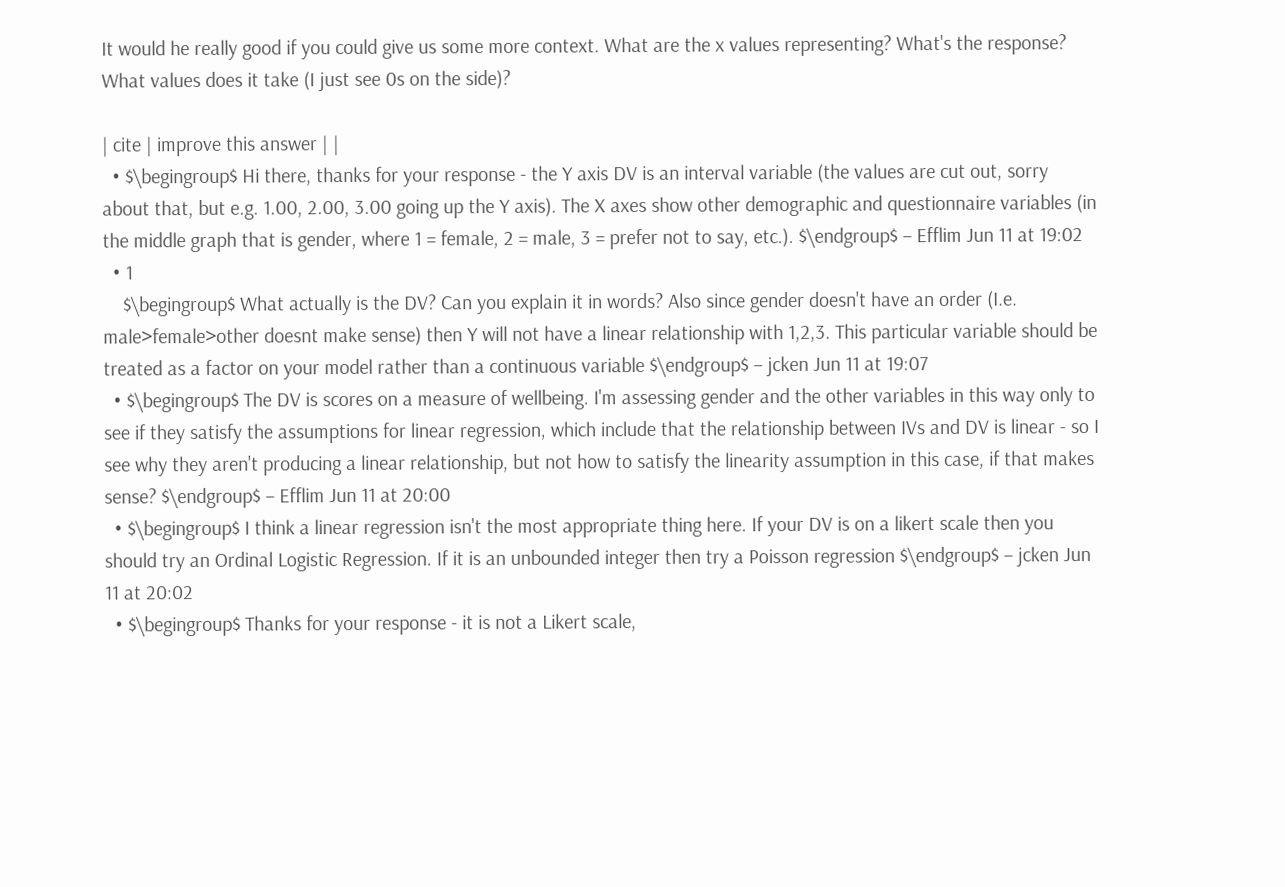It would he really good if you could give us some more context. What are the x values representing? What's the response? What values does it take (I just see 0s on the side)?

| cite | improve this answer | |
  • $\begingroup$ Hi there, thanks for your response - the Y axis DV is an interval variable (the values are cut out, sorry about that, but e.g. 1.00, 2.00, 3.00 going up the Y axis). The X axes show other demographic and questionnaire variables (in the middle graph that is gender, where 1 = female, 2 = male, 3 = prefer not to say, etc.). $\endgroup$ – Efflim Jun 11 at 19:02
  • 1
    $\begingroup$ What actually is the DV? Can you explain it in words? Also since gender doesn't have an order (I.e. male>female>other doesnt make sense) then Y will not have a linear relationship with 1,2,3. This particular variable should be treated as a factor on your model rather than a continuous variable $\endgroup$ – jcken Jun 11 at 19:07
  • $\begingroup$ The DV is scores on a measure of wellbeing. I'm assessing gender and the other variables in this way only to see if they satisfy the assumptions for linear regression, which include that the relationship between IVs and DV is linear - so I see why they aren't producing a linear relationship, but not how to satisfy the linearity assumption in this case, if that makes sense? $\endgroup$ – Efflim Jun 11 at 20:00
  • $\begingroup$ I think a linear regression isn't the most appropriate thing here. If your DV is on a likert scale then you should try an Ordinal Logistic Regression. If it is an unbounded integer then try a Poisson regression $\endgroup$ – jcken Jun 11 at 20:02
  • $\begingroup$ Thanks for your response - it is not a Likert scale,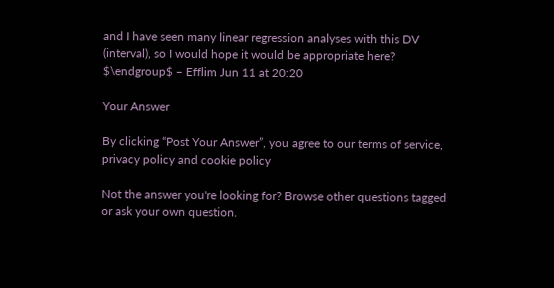and I have seen many linear regression analyses with this DV (interval), so I would hope it would be appropriate here? $\endgroup$ – Efflim Jun 11 at 20:20

Your Answer

By clicking “Post Your Answer”, you agree to our terms of service, privacy policy and cookie policy

Not the answer you're looking for? Browse other questions tagged or ask your own question.